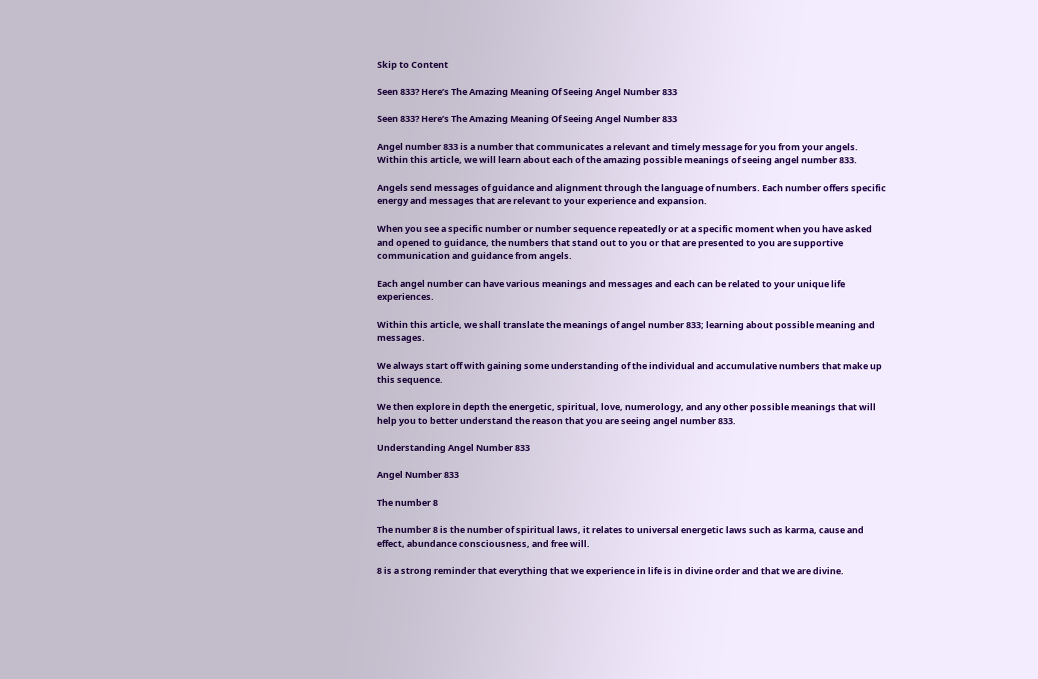Skip to Content

Seen 833? Here’s The Amazing Meaning Of Seeing Angel Number 833

Seen 833? Here’s The Amazing Meaning Of Seeing Angel Number 833

Angel number 833 is a number that communicates a relevant and timely message for you from your angels. Within this article, we will learn about each of the amazing possible meanings of seeing angel number 833.

Angels send messages of guidance and alignment through the language of numbers. Each number offers specific energy and messages that are relevant to your experience and expansion.

When you see a specific number or number sequence repeatedly or at a specific moment when you have asked and opened to guidance, the numbers that stand out to you or that are presented to you are supportive communication and guidance from angels.

Each angel number can have various meanings and messages and each can be related to your unique life experiences.

Within this article, we shall translate the meanings of angel number 833; learning about possible meaning and messages.

We always start off with gaining some understanding of the individual and accumulative numbers that make up this sequence.

We then explore in depth the energetic, spiritual, love, numerology, and any other possible meanings that will help you to better understand the reason that you are seeing angel number 833.

Understanding Angel Number 833

Angel Number 833

The number 8

The number 8 is the number of spiritual laws, it relates to universal energetic laws such as karma, cause and effect, abundance consciousness, and free will.

8 is a strong reminder that everything that we experience in life is in divine order and that we are divine.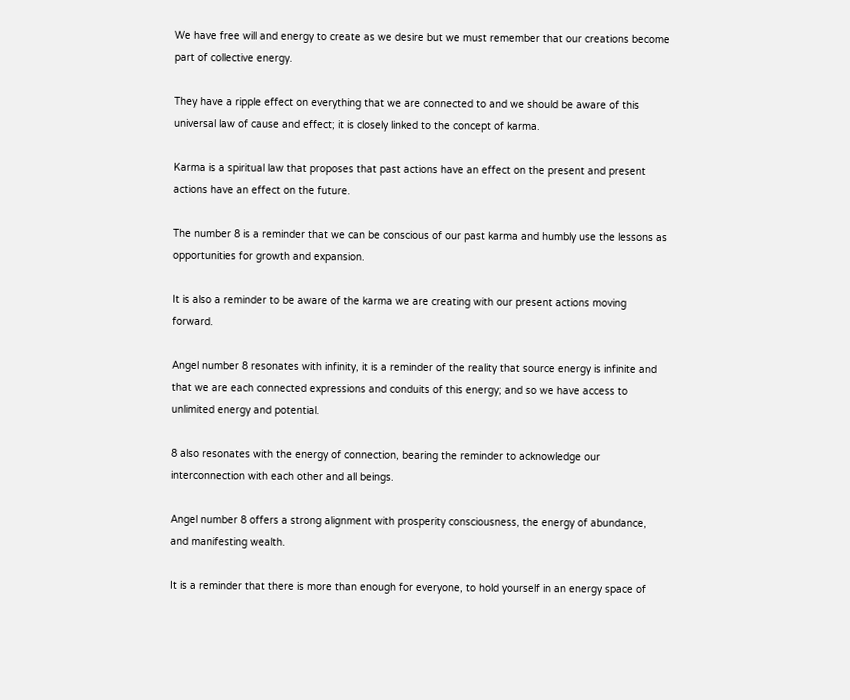We have free will and energy to create as we desire but we must remember that our creations become part of collective energy.

They have a ripple effect on everything that we are connected to and we should be aware of this universal law of cause and effect; it is closely linked to the concept of karma.

Karma is a spiritual law that proposes that past actions have an effect on the present and present actions have an effect on the future.

The number 8 is a reminder that we can be conscious of our past karma and humbly use the lessons as opportunities for growth and expansion.

It is also a reminder to be aware of the karma we are creating with our present actions moving forward.

Angel number 8 resonates with infinity, it is a reminder of the reality that source energy is infinite and that we are each connected expressions and conduits of this energy; and so we have access to unlimited energy and potential.

8 also resonates with the energy of connection, bearing the reminder to acknowledge our interconnection with each other and all beings.

Angel number 8 offers a strong alignment with prosperity consciousness, the energy of abundance, and manifesting wealth.

It is a reminder that there is more than enough for everyone, to hold yourself in an energy space of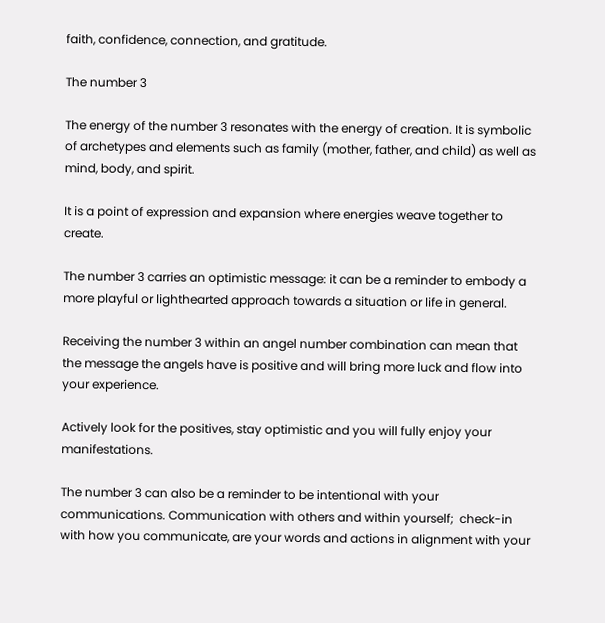faith, confidence, connection, and gratitude.

The number 3

The energy of the number 3 resonates with the energy of creation. It is symbolic of archetypes and elements such as family (mother, father, and child) as well as mind, body, and spirit.

It is a point of expression and expansion where energies weave together to create.

The number 3 carries an optimistic message: it can be a reminder to embody a more playful or lighthearted approach towards a situation or life in general.

Receiving the number 3 within an angel number combination can mean that the message the angels have is positive and will bring more luck and flow into your experience.

Actively look for the positives, stay optimistic and you will fully enjoy your manifestations.

The number 3 can also be a reminder to be intentional with your communications. Communication with others and within yourself;  check-in with how you communicate, are your words and actions in alignment with your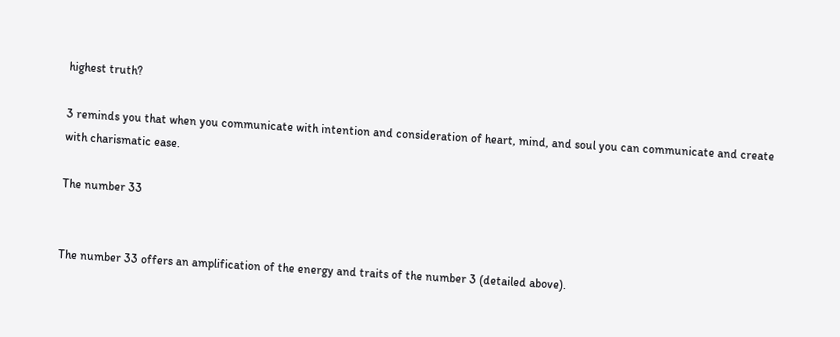highest truth?

3 reminds you that when you communicate with intention and consideration of heart, mind, and soul you can communicate and create with charismatic ease.

The number 33


The number 33 offers an amplification of the energy and traits of the number 3 (detailed above).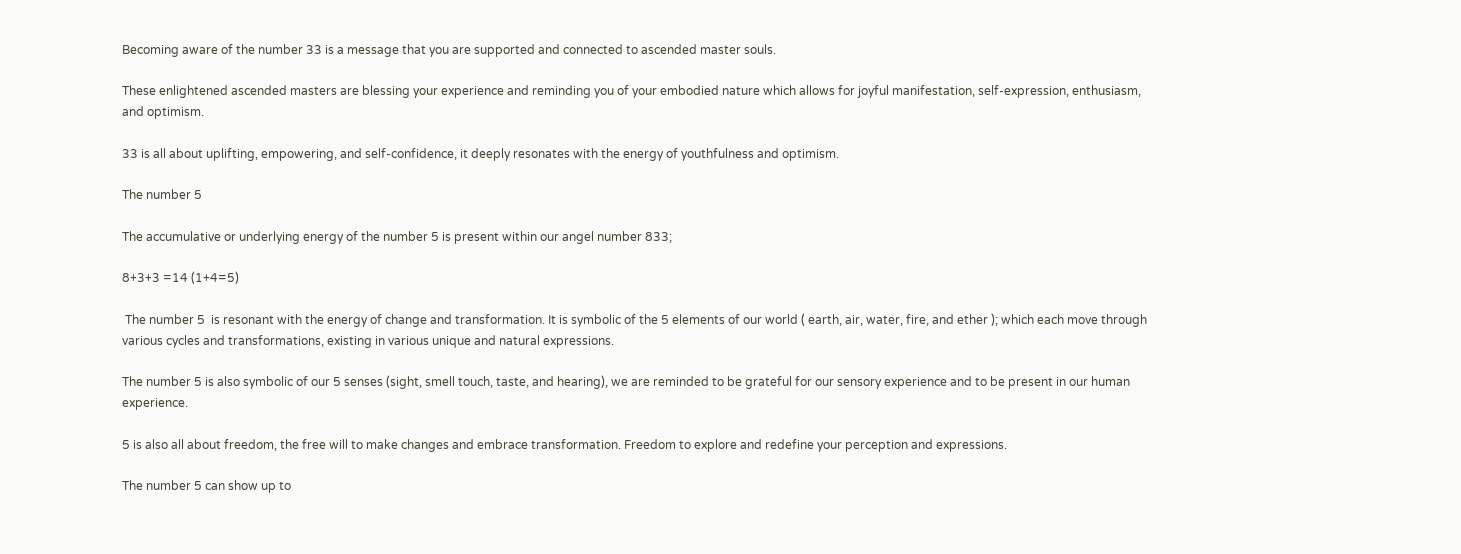Becoming aware of the number 33 is a message that you are supported and connected to ascended master souls.

These enlightened ascended masters are blessing your experience and reminding you of your embodied nature which allows for joyful manifestation, self-expression, enthusiasm, and optimism.

33 is all about uplifting, empowering, and self-confidence, it deeply resonates with the energy of youthfulness and optimism.

The number 5

The accumulative or underlying energy of the number 5 is present within our angel number 833;

8+3+3 =14 (1+4=5)

 The number 5  is resonant with the energy of change and transformation. It is symbolic of the 5 elements of our world ( earth, air, water, fire, and ether ); which each move through various cycles and transformations, existing in various unique and natural expressions.

The number 5 is also symbolic of our 5 senses (sight, smell touch, taste, and hearing), we are reminded to be grateful for our sensory experience and to be present in our human experience.

5 is also all about freedom, the free will to make changes and embrace transformation. Freedom to explore and redefine your perception and expressions.

The number 5 can show up to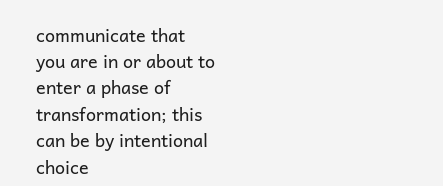communicate that you are in or about to enter a phase of transformation; this can be by intentional choice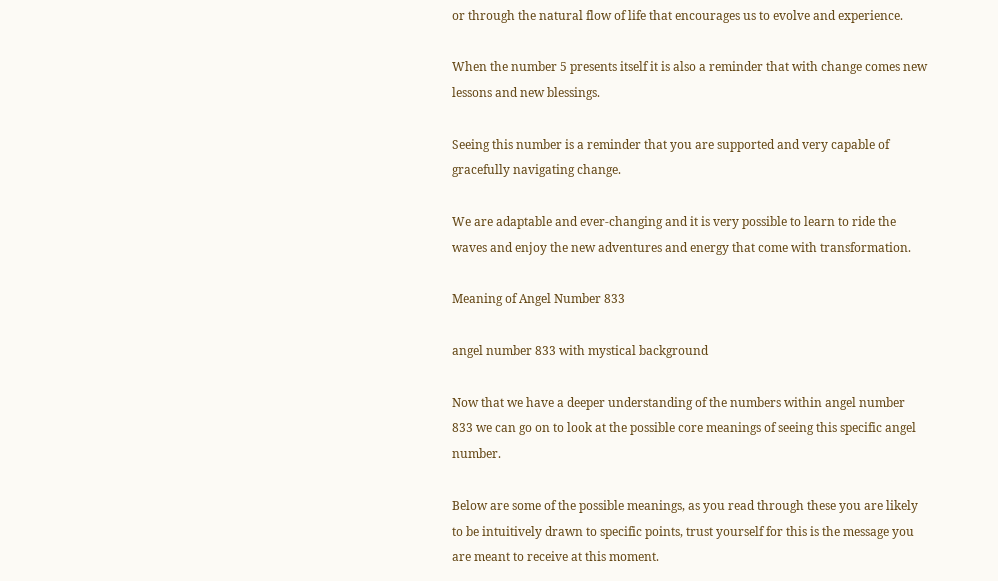or through the natural flow of life that encourages us to evolve and experience.

When the number 5 presents itself it is also a reminder that with change comes new lessons and new blessings.

Seeing this number is a reminder that you are supported and very capable of gracefully navigating change.

We are adaptable and ever-changing and it is very possible to learn to ride the waves and enjoy the new adventures and energy that come with transformation.

Meaning of Angel Number 833

angel number 833 with mystical background

Now that we have a deeper understanding of the numbers within angel number 833 we can go on to look at the possible core meanings of seeing this specific angel number.

Below are some of the possible meanings, as you read through these you are likely to be intuitively drawn to specific points, trust yourself for this is the message you are meant to receive at this moment.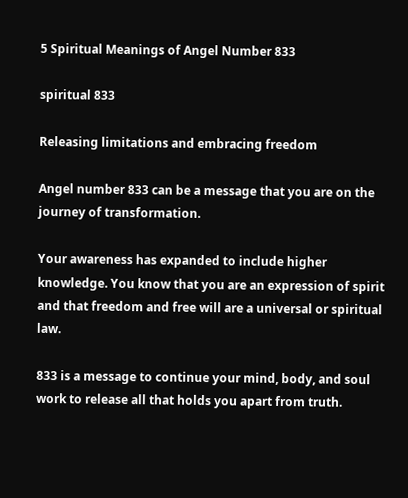5 Spiritual Meanings of Angel Number 833

spiritual 833

Releasing limitations and embracing freedom

Angel number 833 can be a message that you are on the journey of transformation.

Your awareness has expanded to include higher knowledge. You know that you are an expression of spirit and that freedom and free will are a universal or spiritual law.

833 is a message to continue your mind, body, and soul work to release all that holds you apart from truth.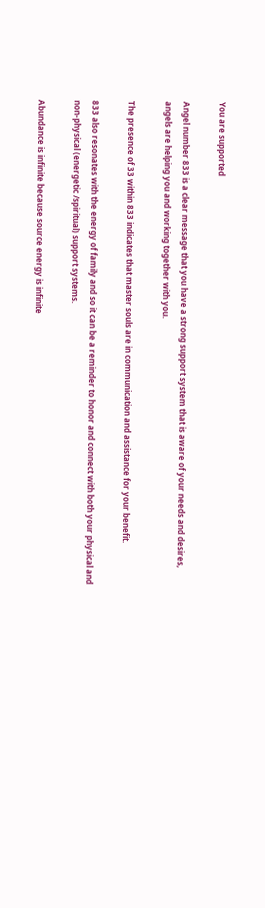You are supported

Angel number 833 is a clear message that you have a strong support system that is aware of your needs and desires, angels are helping you and working together with you.

The presence of 33 within 833 indicates that master souls are in communication and assistance for your benefit.

833 also resonates with the energy of family and so it can be a reminder to honor and connect with both your physical and non-physical (energetic /spiritual) support systems.

Abundance is infinite because source energy is infinite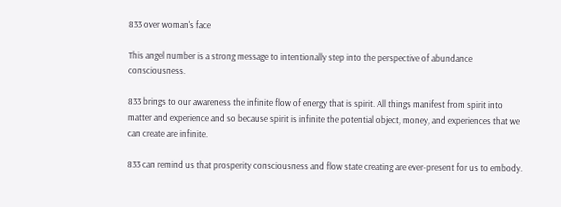833 over woman's face

This angel number is a strong message to intentionally step into the perspective of abundance consciousness.

833 brings to our awareness the infinite flow of energy that is spirit. All things manifest from spirit into matter and experience and so because spirit is infinite the potential object, money, and experiences that we can create are infinite.

833 can remind us that prosperity consciousness and flow state creating are ever-present for us to embody.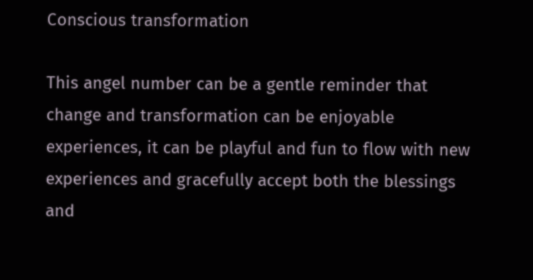Conscious transformation

This angel number can be a gentle reminder that change and transformation can be enjoyable experiences, it can be playful and fun to flow with new experiences and gracefully accept both the blessings and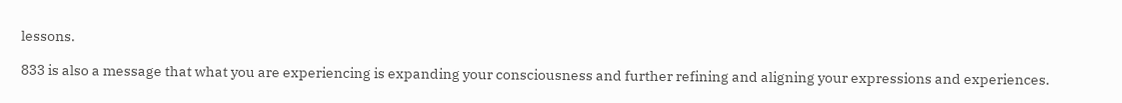lessons.

833 is also a message that what you are experiencing is expanding your consciousness and further refining and aligning your expressions and experiences.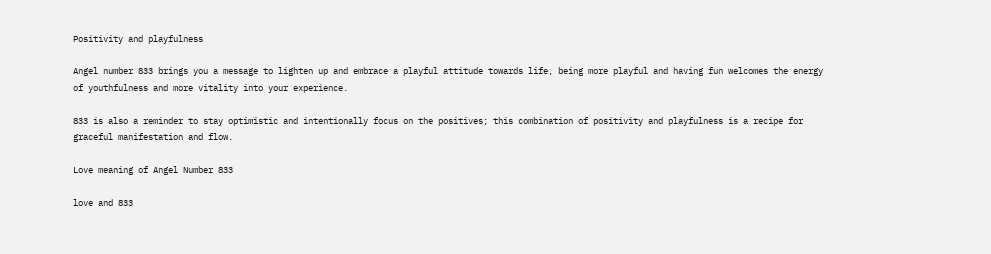Positivity and playfulness

Angel number 833 brings you a message to lighten up and embrace a playful attitude towards life, being more playful and having fun welcomes the energy of youthfulness and more vitality into your experience.

833 is also a reminder to stay optimistic and intentionally focus on the positives; this combination of positivity and playfulness is a recipe for graceful manifestation and flow.

Love meaning of Angel Number 833

love and 833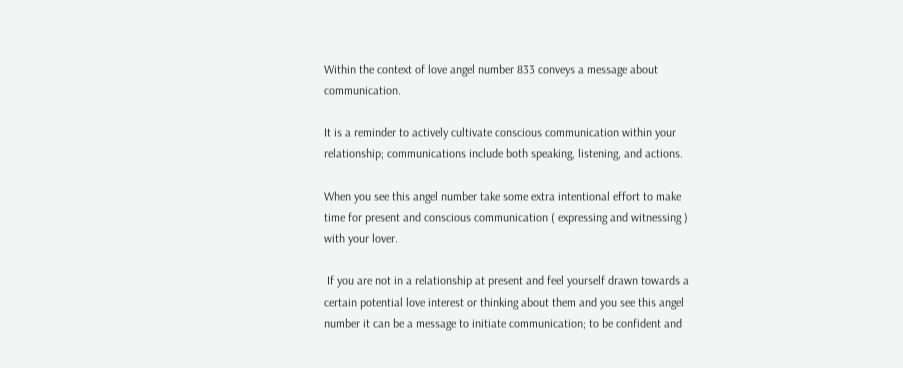Within the context of love angel number 833 conveys a message about communication.

It is a reminder to actively cultivate conscious communication within your relationship; communications include both speaking, listening, and actions.

When you see this angel number take some extra intentional effort to make time for present and conscious communication ( expressing and witnessing ) with your lover.

 If you are not in a relationship at present and feel yourself drawn towards a certain potential love interest or thinking about them and you see this angel number it can be a message to initiate communication; to be confident and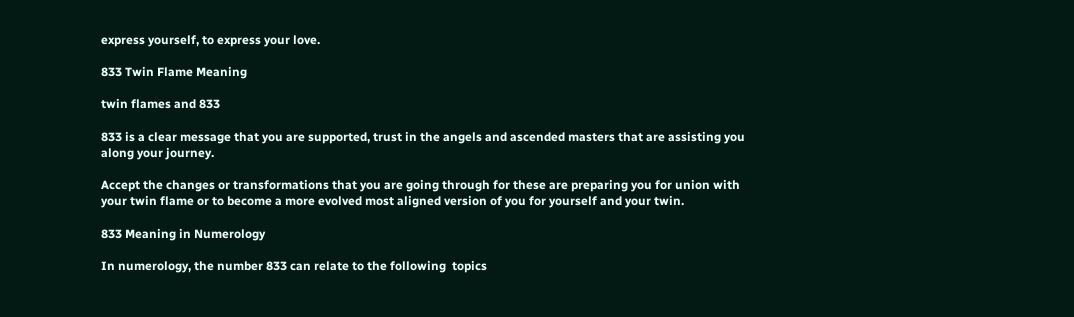express yourself, to express your love.

833 Twin Flame Meaning

twin flames and 833

833 is a clear message that you are supported, trust in the angels and ascended masters that are assisting you along your journey.

Accept the changes or transformations that you are going through for these are preparing you for union with your twin flame or to become a more evolved most aligned version of you for yourself and your twin.

833 Meaning in Numerology

In numerology, the number 833 can relate to the following  topics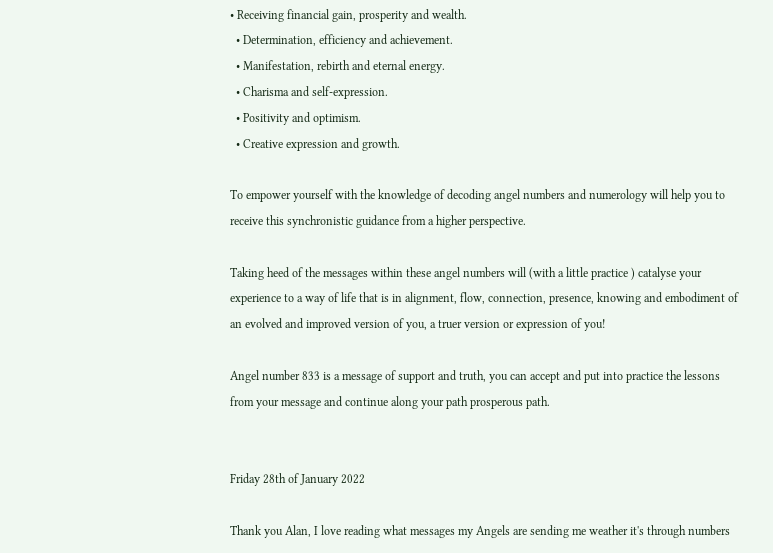• Receiving financial gain, prosperity and wealth.
  • Determination, efficiency and achievement.
  • Manifestation, rebirth and eternal energy.
  • Charisma and self-expression.
  • Positivity and optimism.
  • Creative expression and growth.

To empower yourself with the knowledge of decoding angel numbers and numerology will help you to receive this synchronistic guidance from a higher perspective.

Taking heed of the messages within these angel numbers will (with a little practice ) catalyse your experience to a way of life that is in alignment, flow, connection, presence, knowing and embodiment of an evolved and improved version of you, a truer version or expression of you!

Angel number 833 is a message of support and truth, you can accept and put into practice the lessons from your message and continue along your path prosperous path.


Friday 28th of January 2022

Thank you Alan, I love reading what messages my Angels are sending me weather it's through numbers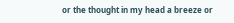or the thought in my head a breeze or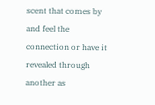scent that comes by and feel the connection or have it revealed through another as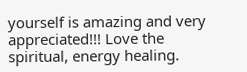yourself is amazing and very appreciated!!! Love the spiritual, energy healing.